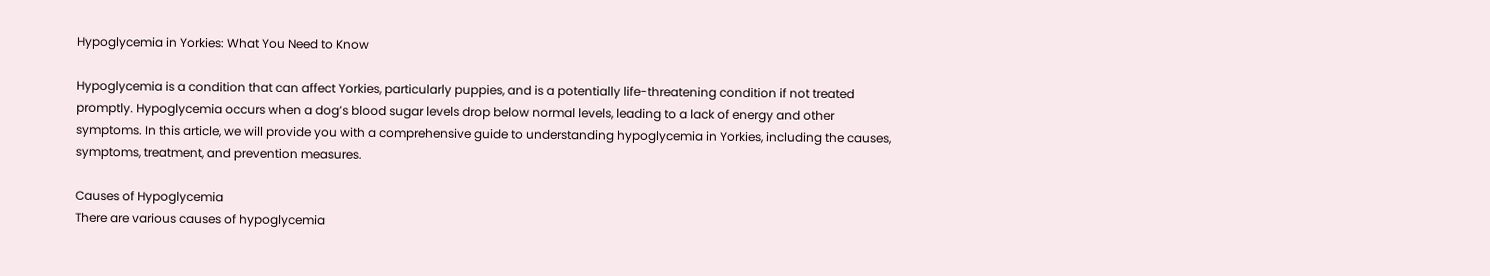Hypoglycemia in Yorkies: What You Need to Know

Hypoglycemia is a condition that can affect Yorkies, particularly puppies, and is a potentially life-threatening condition if not treated promptly. Hypoglycemia occurs when a dog’s blood sugar levels drop below normal levels, leading to a lack of energy and other symptoms. In this article, we will provide you with a comprehensive guide to understanding hypoglycemia in Yorkies, including the causes, symptoms, treatment, and prevention measures.

Causes of Hypoglycemia
There are various causes of hypoglycemia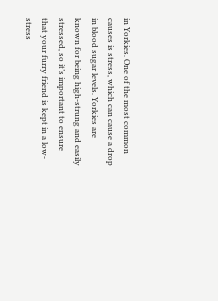in Yorkies. One of the most common causes is stress, which can cause a drop in blood sugar levels. Yorkies are known for being high-strung and easily stressed, so it’s important to ensure that your furry friend is kept in a low-stress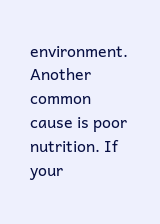environment. Another common cause is poor nutrition. If your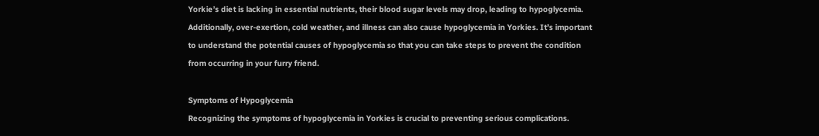Yorkie’s diet is lacking in essential nutrients, their blood sugar levels may drop, leading to hypoglycemia. Additionally, over-exertion, cold weather, and illness can also cause hypoglycemia in Yorkies. It’s important to understand the potential causes of hypoglycemia so that you can take steps to prevent the condition from occurring in your furry friend.

Symptoms of Hypoglycemia
Recognizing the symptoms of hypoglycemia in Yorkies is crucial to preventing serious complications.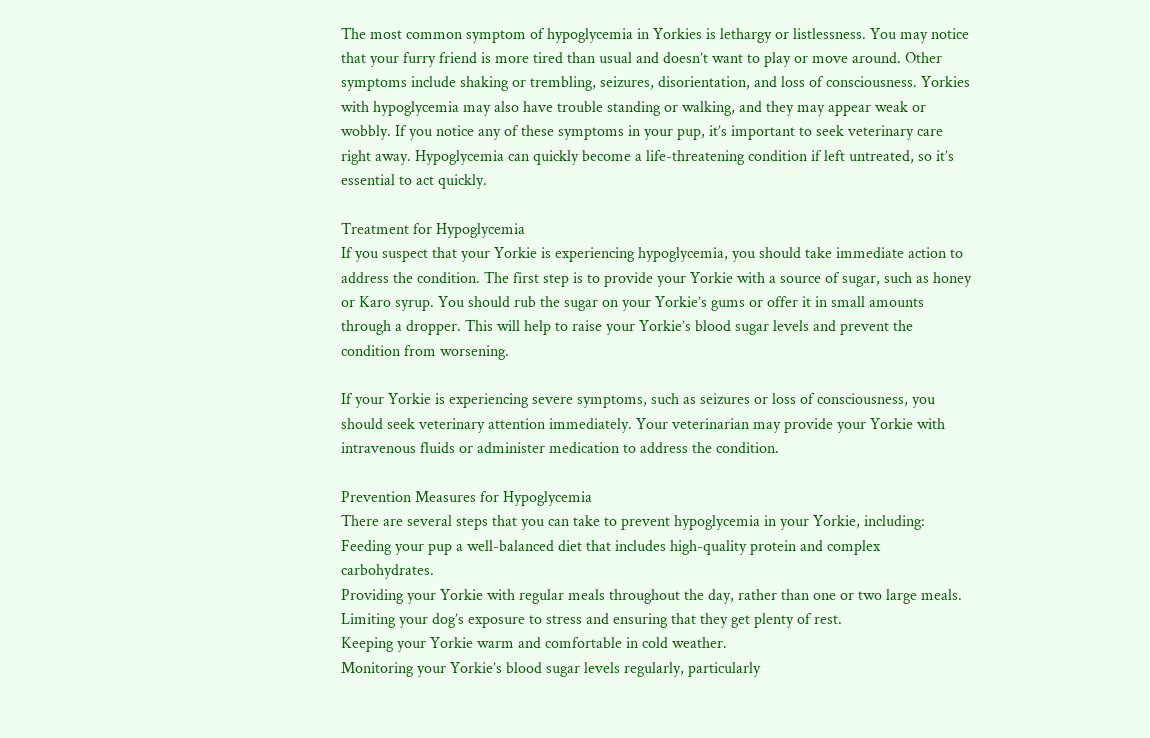The most common symptom of hypoglycemia in Yorkies is lethargy or listlessness. You may notice that your furry friend is more tired than usual and doesn’t want to play or move around. Other symptoms include shaking or trembling, seizures, disorientation, and loss of consciousness. Yorkies with hypoglycemia may also have trouble standing or walking, and they may appear weak or wobbly. If you notice any of these symptoms in your pup, it’s important to seek veterinary care right away. Hypoglycemia can quickly become a life-threatening condition if left untreated, so it’s essential to act quickly.

Treatment for Hypoglycemia
If you suspect that your Yorkie is experiencing hypoglycemia, you should take immediate action to address the condition. The first step is to provide your Yorkie with a source of sugar, such as honey or Karo syrup. You should rub the sugar on your Yorkie’s gums or offer it in small amounts through a dropper. This will help to raise your Yorkie’s blood sugar levels and prevent the condition from worsening.

If your Yorkie is experiencing severe symptoms, such as seizures or loss of consciousness, you should seek veterinary attention immediately. Your veterinarian may provide your Yorkie with intravenous fluids or administer medication to address the condition.

Prevention Measures for Hypoglycemia
There are several steps that you can take to prevent hypoglycemia in your Yorkie, including:
Feeding your pup a well-balanced diet that includes high-quality protein and complex carbohydrates.
Providing your Yorkie with regular meals throughout the day, rather than one or two large meals.
Limiting your dog’s exposure to stress and ensuring that they get plenty of rest.
Keeping your Yorkie warm and comfortable in cold weather.
Monitoring your Yorkie’s blood sugar levels regularly, particularly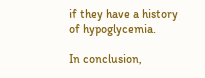if they have a history of hypoglycemia.

In conclusion,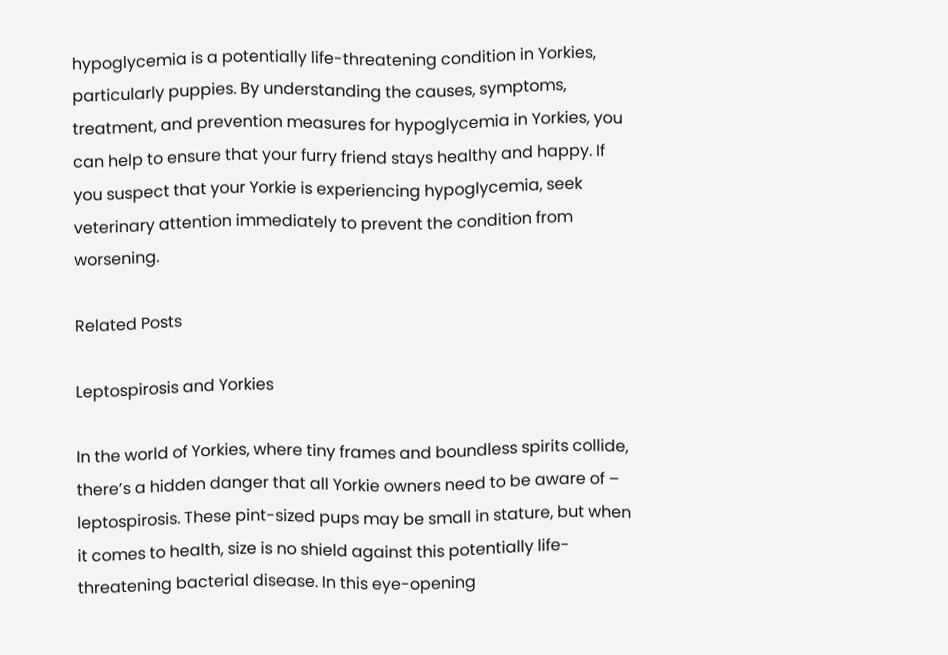hypoglycemia is a potentially life-threatening condition in Yorkies, particularly puppies. By understanding the causes, symptoms, treatment, and prevention measures for hypoglycemia in Yorkies, you can help to ensure that your furry friend stays healthy and happy. If you suspect that your Yorkie is experiencing hypoglycemia, seek veterinary attention immediately to prevent the condition from worsening.

Related Posts

Leptospirosis and Yorkies

In the world of Yorkies, where tiny frames and boundless spirits collide, there’s a hidden danger that all Yorkie owners need to be aware of – leptospirosis. These pint-sized pups may be small in stature, but when it comes to health, size is no shield against this potentially life-threatening bacterial disease. In this eye-opening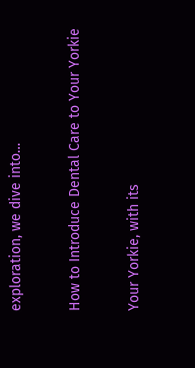exploration, we dive into…

How to Introduce Dental Care to Your Yorkie

Your Yorkie, with its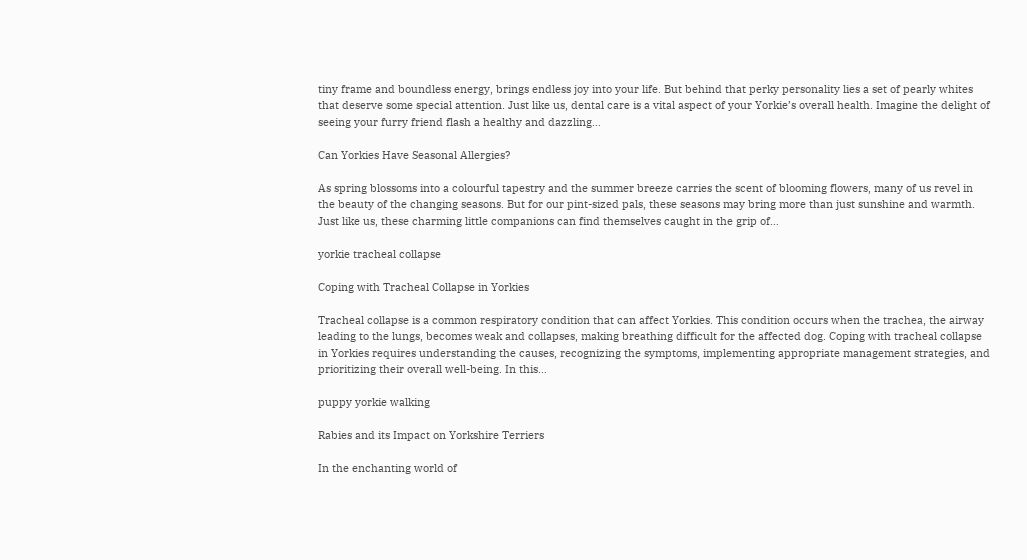tiny frame and boundless energy, brings endless joy into your life. But behind that perky personality lies a set of pearly whites that deserve some special attention. Just like us, dental care is a vital aspect of your Yorkie’s overall health. Imagine the delight of seeing your furry friend flash a healthy and dazzling…

Can Yorkies Have Seasonal Allergies?

As spring blossoms into a colourful tapestry and the summer breeze carries the scent of blooming flowers, many of us revel in the beauty of the changing seasons. But for our pint-sized pals, these seasons may bring more than just sunshine and warmth. Just like us, these charming little companions can find themselves caught in the grip of…

yorkie tracheal collapse

Coping with Tracheal Collapse in Yorkies

Tracheal collapse is a common respiratory condition that can affect Yorkies. This condition occurs when the trachea, the airway leading to the lungs, becomes weak and collapses, making breathing difficult for the affected dog. Coping with tracheal collapse in Yorkies requires understanding the causes, recognizing the symptoms, implementing appropriate management strategies, and prioritizing their overall well-being. In this…

puppy yorkie walking

Rabies and its Impact on Yorkshire Terriers

In the enchanting world of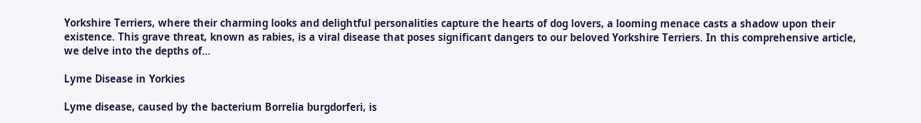Yorkshire Terriers, where their charming looks and delightful personalities capture the hearts of dog lovers, a looming menace casts a shadow upon their existence. This grave threat, known as rabies, is a viral disease that poses significant dangers to our beloved Yorkshire Terriers. In this comprehensive article, we delve into the depths of…

Lyme Disease in Yorkies

Lyme disease, caused by the bacterium Borrelia burgdorferi, is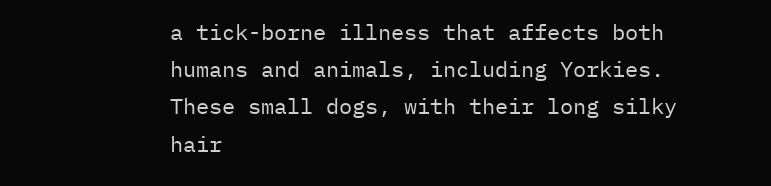a tick-borne illness that affects both humans and animals, including Yorkies. These small dogs, with their long silky hair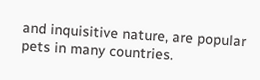and inquisitive nature, are popular pets in many countries.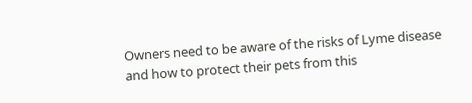Owners need to be aware of the risks of Lyme disease and how to protect their pets from this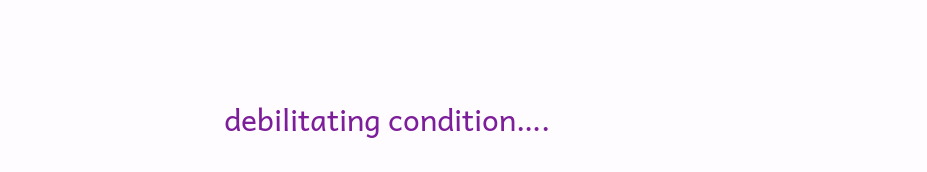debilitating condition….